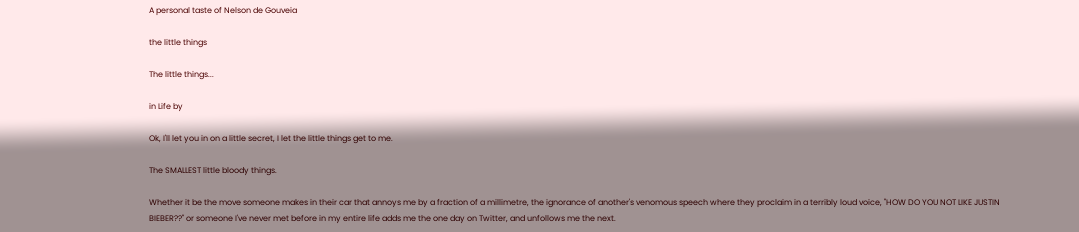A personal taste of Nelson de Gouveia

the little things

The little things...

in Life by

Ok, I'll let you in on a little secret, I let the little things get to me.

The SMALLEST little bloody things.

Whether it be the move someone makes in their car that annoys me by a fraction of a millimetre, the ignorance of another's venomous speech where they proclaim in a terribly loud voice, "HOW DO YOU NOT LIKE JUSTIN BIEBER??" or someone I've never met before in my entire life adds me the one day on Twitter, and unfollows me the next.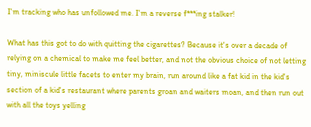I'm tracking who has unfollowed me. I'm a reverse f***ing stalker!

What has this got to do with quitting the cigarettes? Because it's over a decade of relying on a chemical to make me feel better, and not the obvious choice of not letting tiny, miniscule little facets to enter my brain, run around like a fat kid in the kid's section of a kid's restaurant where parents groan and waiters moan, and then run out with all the toys yelling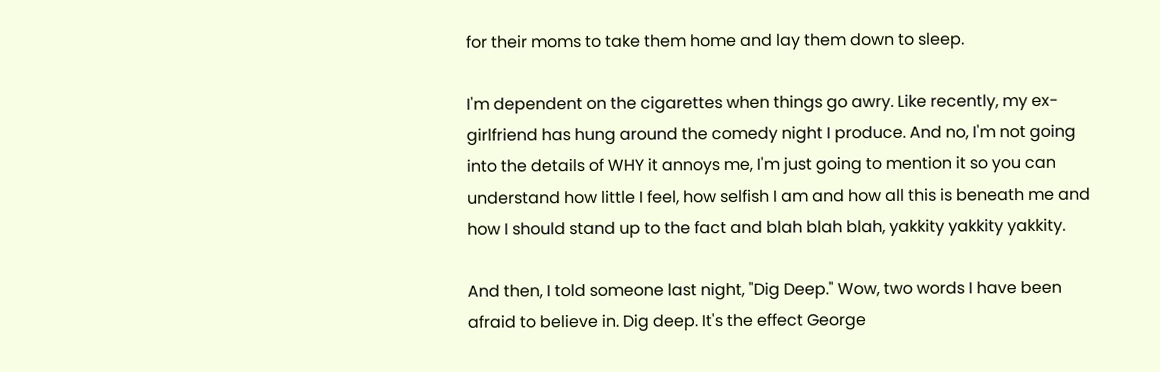for their moms to take them home and lay them down to sleep.

I'm dependent on the cigarettes when things go awry. Like recently, my ex-girlfriend has hung around the comedy night I produce. And no, I'm not going into the details of WHY it annoys me, I'm just going to mention it so you can understand how little I feel, how selfish I am and how all this is beneath me and how I should stand up to the fact and blah blah blah, yakkity yakkity yakkity.

And then, I told someone last night, "Dig Deep." Wow, two words I have been afraid to believe in. Dig deep. It's the effect George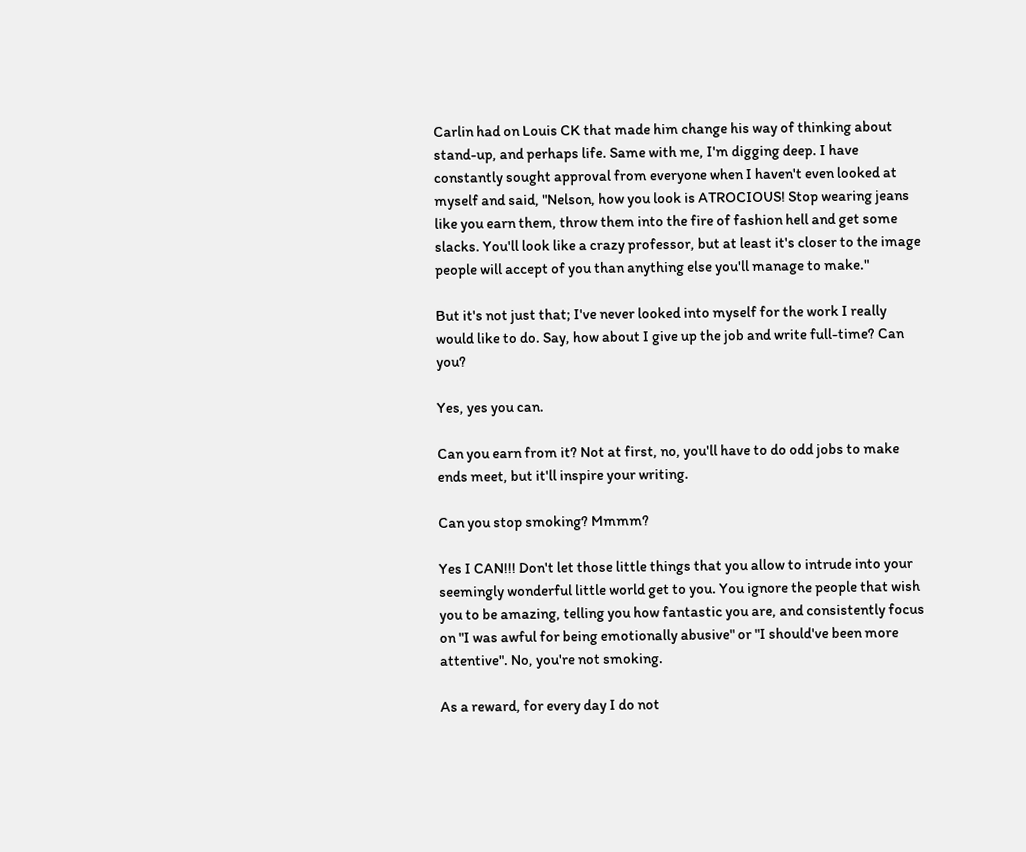Carlin had on Louis CK that made him change his way of thinking about stand-up, and perhaps life. Same with me, I'm digging deep. I have constantly sought approval from everyone when I haven't even looked at myself and said, "Nelson, how you look is ATROCIOUS! Stop wearing jeans like you earn them, throw them into the fire of fashion hell and get some slacks. You'll look like a crazy professor, but at least it's closer to the image people will accept of you than anything else you'll manage to make."

But it's not just that; I've never looked into myself for the work I really would like to do. Say, how about I give up the job and write full-time? Can you?

Yes, yes you can.

Can you earn from it? Not at first, no, you'll have to do odd jobs to make ends meet, but it'll inspire your writing.

Can you stop smoking? Mmmm?

Yes I CAN!!! Don't let those little things that you allow to intrude into your seemingly wonderful little world get to you. You ignore the people that wish you to be amazing, telling you how fantastic you are, and consistently focus on "I was awful for being emotionally abusive" or "I should've been more attentive". No, you're not smoking.

As a reward, for every day I do not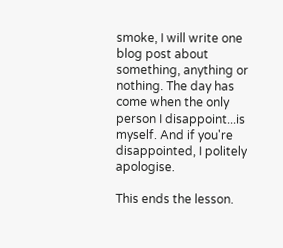smoke, I will write one blog post about something, anything or nothing. The day has come when the only person I disappoint...is myself. And if you're disappointed, I politely apologise.

This ends the lesson.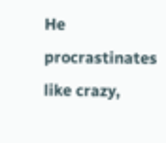He procrastinates like crazy,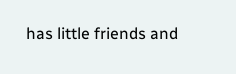has little friends and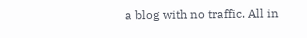a blog with no traffic. All in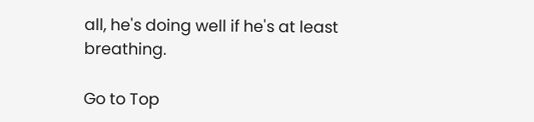all, he's doing well if he's at least breathing.

Go to Top